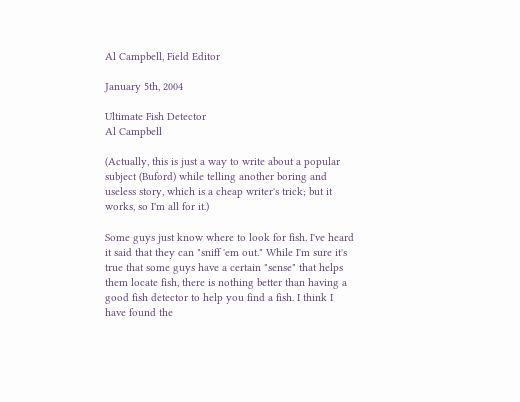Al Campbell, Field Editor

January 5th, 2004

Ultimate Fish Detector
Al Campbell

(Actually, this is just a way to write about a popular subject (Buford) while telling another boring and useless story, which is a cheap writer's trick; but it works, so I'm all for it.)

Some guys just know where to look for fish. I've heard it said that they can "sniff 'em out." While I'm sure it's true that some guys have a certain "sense" that helps them locate fish, there is nothing better than having a good fish detector to help you find a fish. I think I have found the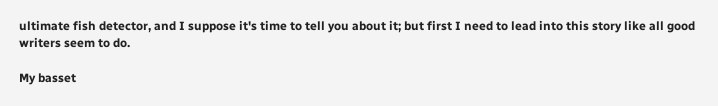ultimate fish detector, and I suppose it's time to tell you about it; but first I need to lead into this story like all good writers seem to do.

My basset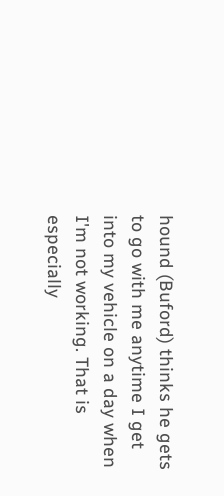hound (Buford) thinks he gets to go with me anytime I get into my vehicle on a day when I'm not working. That is especially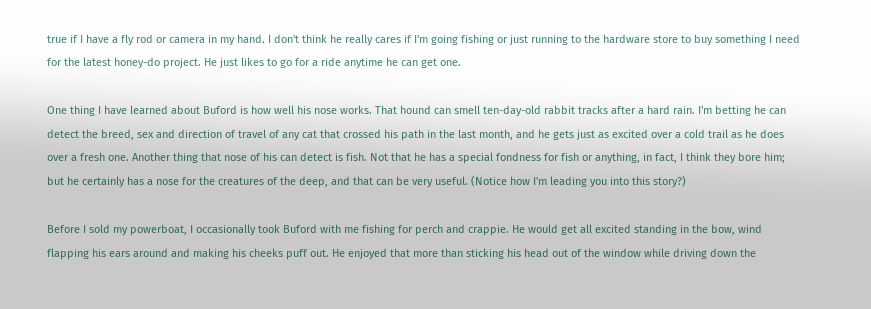true if I have a fly rod or camera in my hand. I don't think he really cares if I'm going fishing or just running to the hardware store to buy something I need for the latest honey-do project. He just likes to go for a ride anytime he can get one.

One thing I have learned about Buford is how well his nose works. That hound can smell ten-day-old rabbit tracks after a hard rain. I'm betting he can detect the breed, sex and direction of travel of any cat that crossed his path in the last month, and he gets just as excited over a cold trail as he does over a fresh one. Another thing that nose of his can detect is fish. Not that he has a special fondness for fish or anything, in fact, I think they bore him; but he certainly has a nose for the creatures of the deep, and that can be very useful. (Notice how I'm leading you into this story?)

Before I sold my powerboat, I occasionally took Buford with me fishing for perch and crappie. He would get all excited standing in the bow, wind flapping his ears around and making his cheeks puff out. He enjoyed that more than sticking his head out of the window while driving down the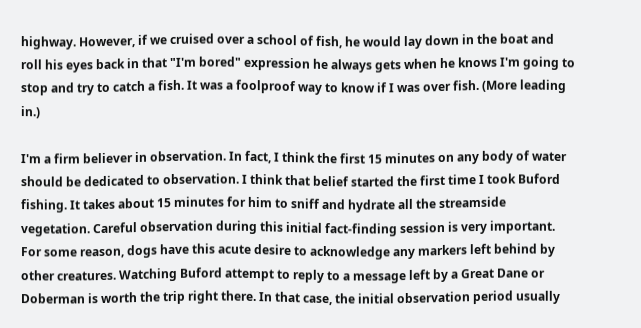highway. However, if we cruised over a school of fish, he would lay down in the boat and roll his eyes back in that "I'm bored" expression he always gets when he knows I'm going to stop and try to catch a fish. It was a foolproof way to know if I was over fish. (More leading in.)

I'm a firm believer in observation. In fact, I think the first 15 minutes on any body of water should be dedicated to observation. I think that belief started the first time I took Buford fishing. It takes about 15 minutes for him to sniff and hydrate all the streamside vegetation. Careful observation during this initial fact-finding session is very important. For some reason, dogs have this acute desire to acknowledge any markers left behind by other creatures. Watching Buford attempt to reply to a message left by a Great Dane or Doberman is worth the trip right there. In that case, the initial observation period usually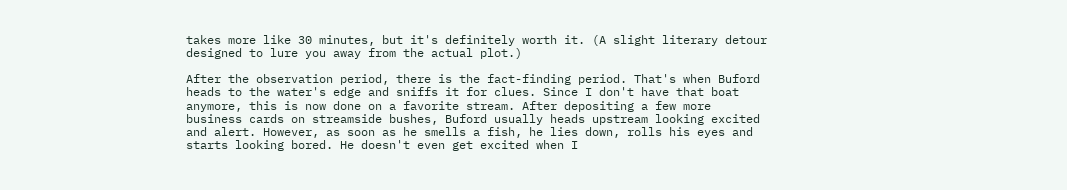takes more like 30 minutes, but it's definitely worth it. (A slight literary detour designed to lure you away from the actual plot.)

After the observation period, there is the fact-finding period. That's when Buford heads to the water's edge and sniffs it for clues. Since I don't have that boat anymore, this is now done on a favorite stream. After depositing a few more business cards on streamside bushes, Buford usually heads upstream looking excited and alert. However, as soon as he smells a fish, he lies down, rolls his eyes and starts looking bored. He doesn't even get excited when I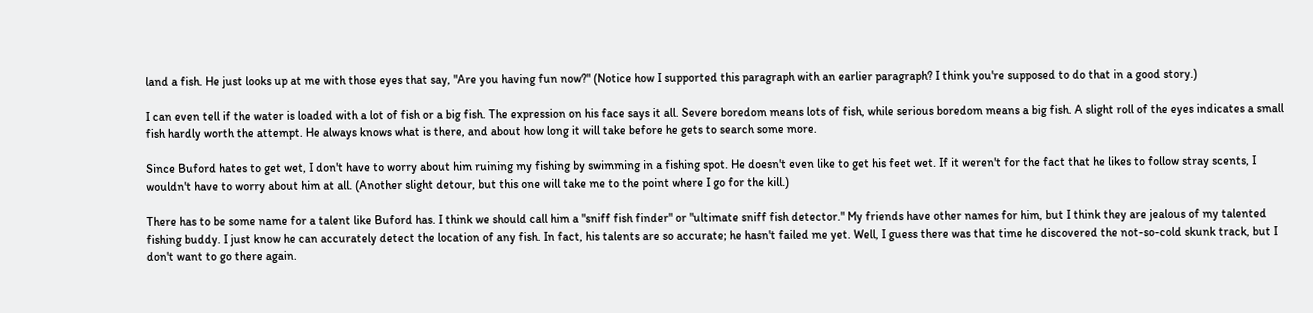land a fish. He just looks up at me with those eyes that say, "Are you having fun now?" (Notice how I supported this paragraph with an earlier paragraph? I think you're supposed to do that in a good story.)

I can even tell if the water is loaded with a lot of fish or a big fish. The expression on his face says it all. Severe boredom means lots of fish, while serious boredom means a big fish. A slight roll of the eyes indicates a small fish hardly worth the attempt. He always knows what is there, and about how long it will take before he gets to search some more.

Since Buford hates to get wet, I don't have to worry about him ruining my fishing by swimming in a fishing spot. He doesn't even like to get his feet wet. If it weren't for the fact that he likes to follow stray scents, I wouldn't have to worry about him at all. (Another slight detour, but this one will take me to the point where I go for the kill.)

There has to be some name for a talent like Buford has. I think we should call him a "sniff fish finder" or "ultimate sniff fish detector." My friends have other names for him, but I think they are jealous of my talented fishing buddy. I just know he can accurately detect the location of any fish. In fact, his talents are so accurate; he hasn't failed me yet. Well, I guess there was that time he discovered the not-so-cold skunk track, but I don't want to go there again.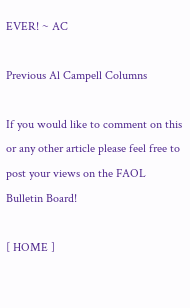EVER! ~ AC

Previous Al Campell Columns

If you would like to comment on this or any other article please feel free to post your views on the FAOL Bulletin Board!

[ HOME ]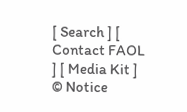[ Search ] [ Contact FAOL ] [ Media Kit ] © Notice